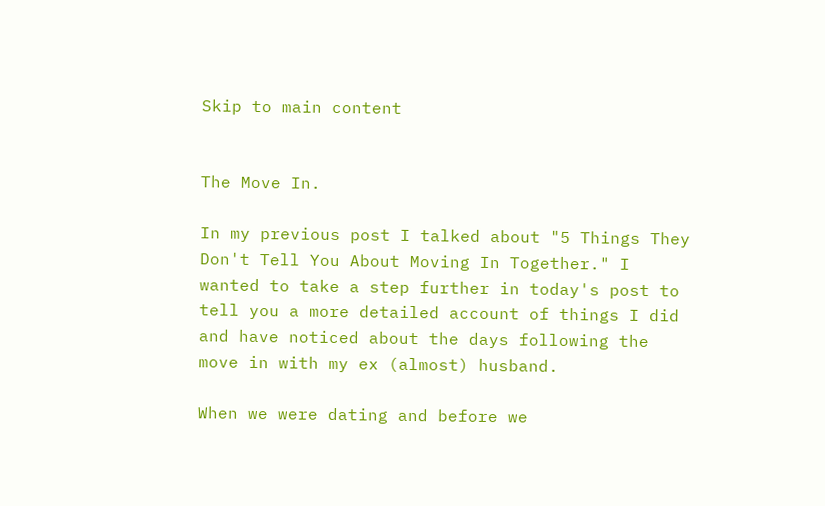Skip to main content


The Move In.

In my previous post I talked about "5 Things They Don't Tell You About Moving In Together." I wanted to take a step further in today's post to tell you a more detailed account of things I did and have noticed about the days following the move in with my ex (almost) husband.

When we were dating and before we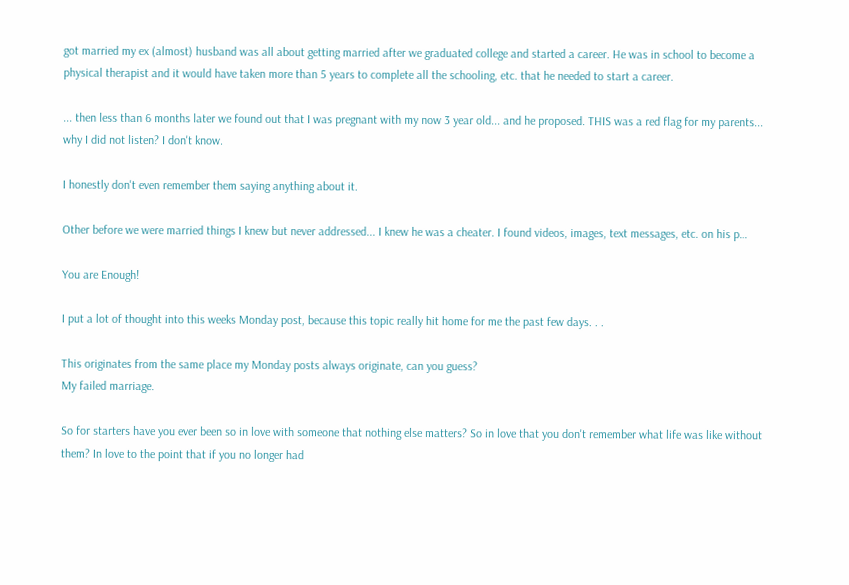got married my ex (almost) husband was all about getting married after we graduated college and started a career. He was in school to become a physical therapist and it would have taken more than 5 years to complete all the schooling, etc. that he needed to start a career.

... then less than 6 months later we found out that I was pregnant with my now 3 year old... and he proposed. THIS was a red flag for my parents... why I did not listen? I don't know.

I honestly don't even remember them saying anything about it.

Other before we were married things I knew but never addressed... I knew he was a cheater. I found videos, images, text messages, etc. on his p…

You are Enough!

I put a lot of thought into this weeks Monday post, because this topic really hit home for me the past few days. . .

This originates from the same place my Monday posts always originate, can you guess?
My failed marriage.

So for starters have you ever been so in love with someone that nothing else matters? So in love that you don't remember what life was like without them? In love to the point that if you no longer had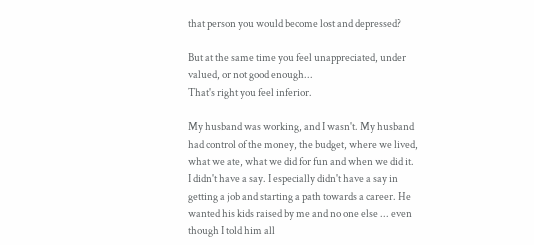that person you would become lost and depressed?

But at the same time you feel unappreciated, under valued, or not good enough...
That's right you feel inferior.

My husband was working, and I wasn't. My husband had control of the money, the budget, where we lived, what we ate, what we did for fun and when we did it. I didn't have a say. I especially didn't have a say in getting a job and starting a path towards a career. He wanted his kids raised by me and no one else ... even though I told him all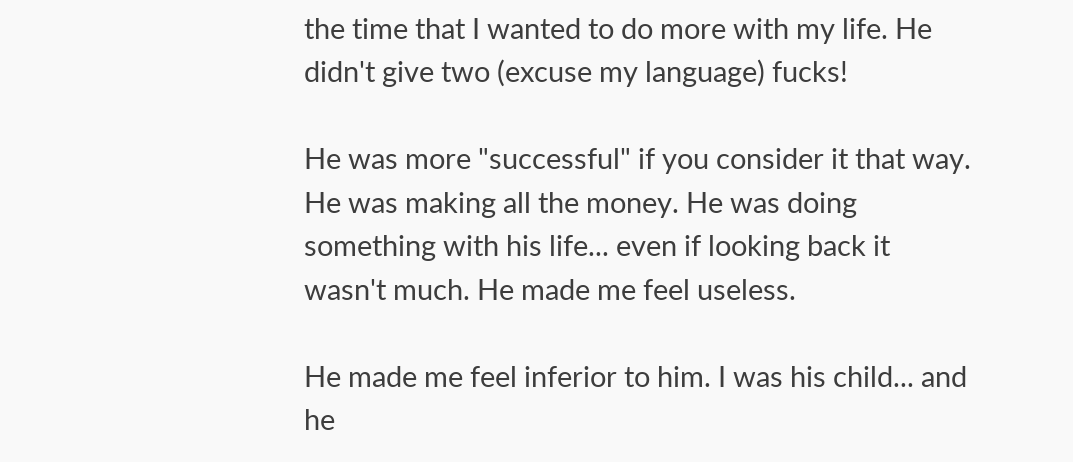the time that I wanted to do more with my life. He didn't give two (excuse my language) fucks!

He was more "successful" if you consider it that way. He was making all the money. He was doing something with his life... even if looking back it wasn't much. He made me feel useless.

He made me feel inferior to him. I was his child... and he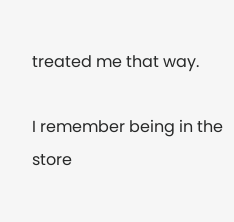treated me that way.

I remember being in the store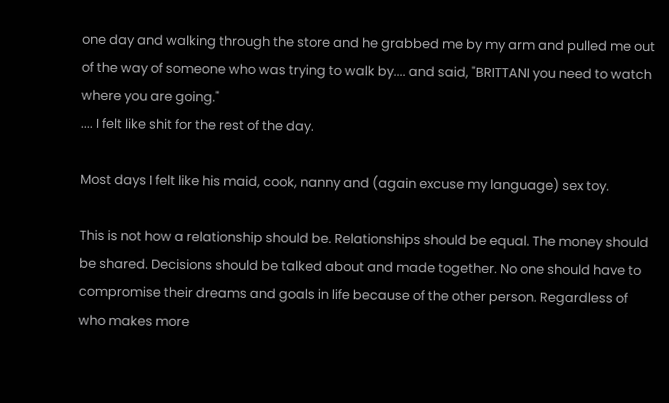one day and walking through the store and he grabbed me by my arm and pulled me out of the way of someone who was trying to walk by.... and said, "BRITTANI you need to watch where you are going."
.... I felt like shit for the rest of the day.

Most days I felt like his maid, cook, nanny and (again excuse my language) sex toy.

This is not how a relationship should be. Relationships should be equal. The money should be shared. Decisions should be talked about and made together. No one should have to compromise their dreams and goals in life because of the other person. Regardless of who makes more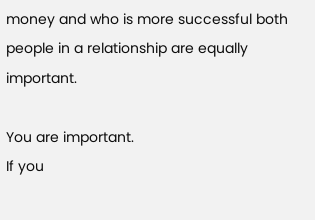money and who is more successful both people in a relationship are equally important.

You are important.
If you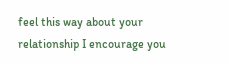feel this way about your relationship I encourage you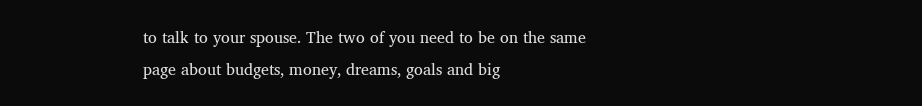to talk to your spouse. The two of you need to be on the same page about budgets, money, dreams, goals and big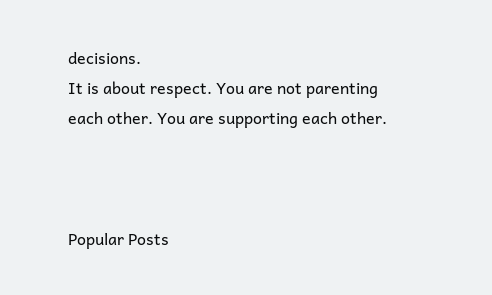decisions.
It is about respect. You are not parenting each other. You are supporting each other.



Popular Posts